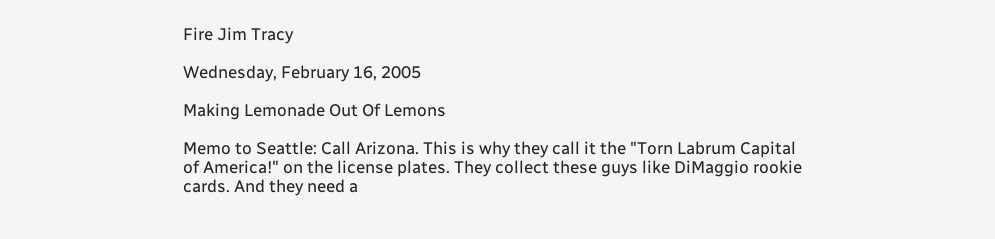Fire Jim Tracy

Wednesday, February 16, 2005

Making Lemonade Out Of Lemons

Memo to Seattle: Call Arizona. This is why they call it the "Torn Labrum Capital of America!" on the license plates. They collect these guys like DiMaggio rookie cards. And they need a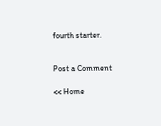fourth starter.


Post a Comment

<< Home